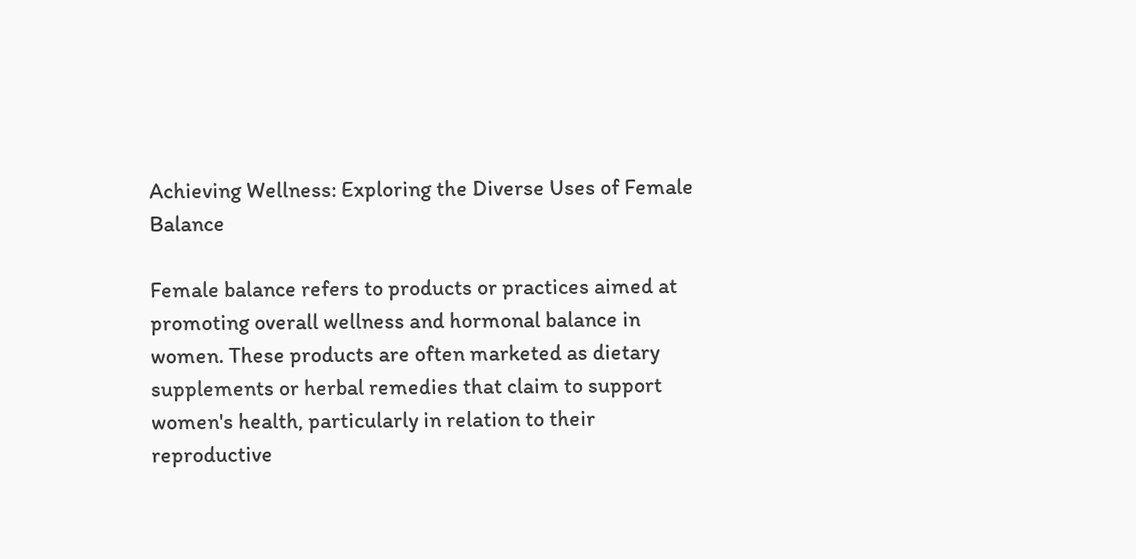Achieving Wellness: Exploring the Diverse Uses of Female Balance

Female balance refers to products or practices aimed at promoting overall wellness and hormonal balance in women. These products are often marketed as dietary supplements or herbal remedies that claim to support women's health, particularly in relation to their reproductive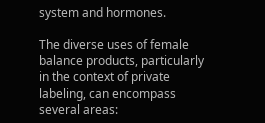system and hormones.

The diverse uses of female balance products, particularly in the context of private labeling, can encompass several areas: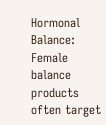Hormonal Balance: Female balance products often target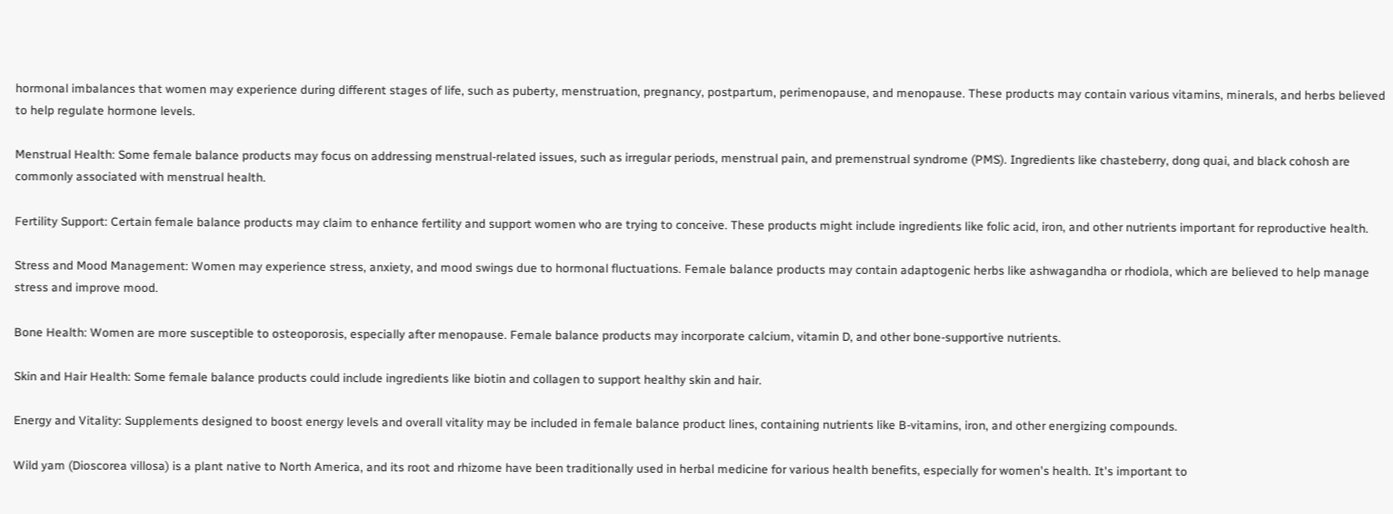hormonal imbalances that women may experience during different stages of life, such as puberty, menstruation, pregnancy, postpartum, perimenopause, and menopause. These products may contain various vitamins, minerals, and herbs believed to help regulate hormone levels.

Menstrual Health: Some female balance products may focus on addressing menstrual-related issues, such as irregular periods, menstrual pain, and premenstrual syndrome (PMS). Ingredients like chasteberry, dong quai, and black cohosh are commonly associated with menstrual health.

Fertility Support: Certain female balance products may claim to enhance fertility and support women who are trying to conceive. These products might include ingredients like folic acid, iron, and other nutrients important for reproductive health.

Stress and Mood Management: Women may experience stress, anxiety, and mood swings due to hormonal fluctuations. Female balance products may contain adaptogenic herbs like ashwagandha or rhodiola, which are believed to help manage stress and improve mood.

Bone Health: Women are more susceptible to osteoporosis, especially after menopause. Female balance products may incorporate calcium, vitamin D, and other bone-supportive nutrients.

Skin and Hair Health: Some female balance products could include ingredients like biotin and collagen to support healthy skin and hair.

Energy and Vitality: Supplements designed to boost energy levels and overall vitality may be included in female balance product lines, containing nutrients like B-vitamins, iron, and other energizing compounds.

Wild yam (Dioscorea villosa) is a plant native to North America, and its root and rhizome have been traditionally used in herbal medicine for various health benefits, especially for women's health. It's important to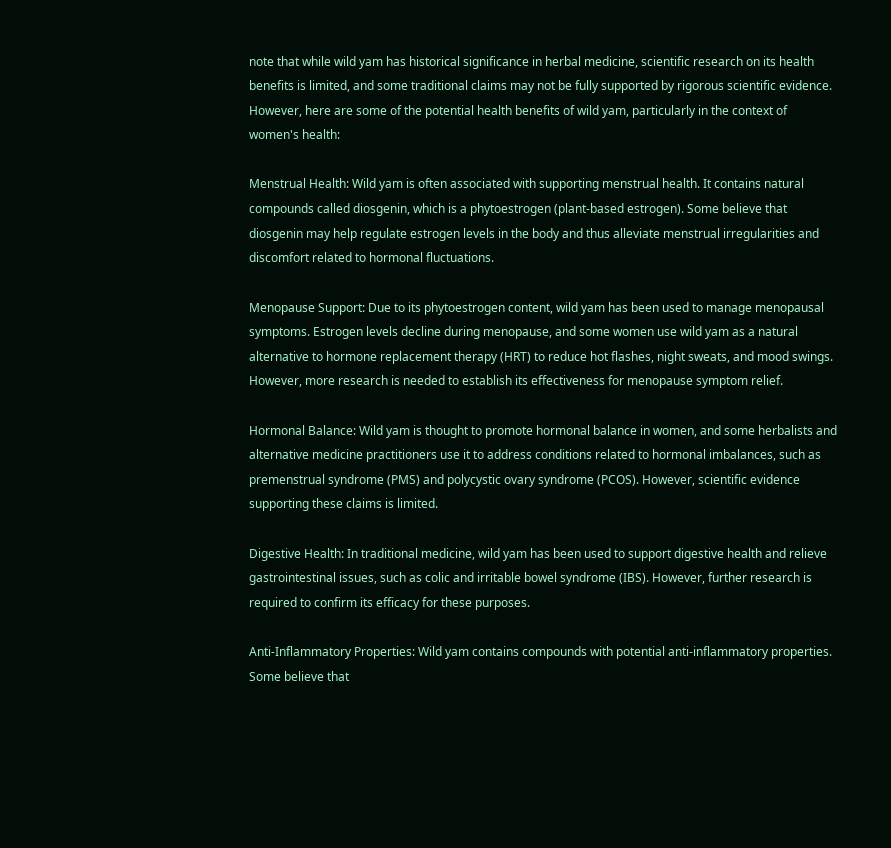note that while wild yam has historical significance in herbal medicine, scientific research on its health benefits is limited, and some traditional claims may not be fully supported by rigorous scientific evidence. However, here are some of the potential health benefits of wild yam, particularly in the context of women's health:

Menstrual Health: Wild yam is often associated with supporting menstrual health. It contains natural compounds called diosgenin, which is a phytoestrogen (plant-based estrogen). Some believe that diosgenin may help regulate estrogen levels in the body and thus alleviate menstrual irregularities and discomfort related to hormonal fluctuations.

Menopause Support: Due to its phytoestrogen content, wild yam has been used to manage menopausal symptoms. Estrogen levels decline during menopause, and some women use wild yam as a natural alternative to hormone replacement therapy (HRT) to reduce hot flashes, night sweats, and mood swings. However, more research is needed to establish its effectiveness for menopause symptom relief.

Hormonal Balance: Wild yam is thought to promote hormonal balance in women, and some herbalists and alternative medicine practitioners use it to address conditions related to hormonal imbalances, such as premenstrual syndrome (PMS) and polycystic ovary syndrome (PCOS). However, scientific evidence supporting these claims is limited.

Digestive Health: In traditional medicine, wild yam has been used to support digestive health and relieve gastrointestinal issues, such as colic and irritable bowel syndrome (IBS). However, further research is required to confirm its efficacy for these purposes.

Anti-Inflammatory Properties: Wild yam contains compounds with potential anti-inflammatory properties. Some believe that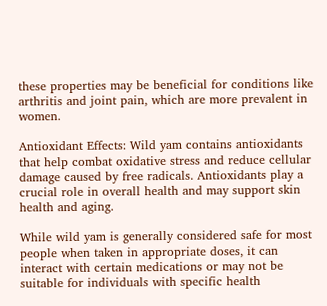these properties may be beneficial for conditions like arthritis and joint pain, which are more prevalent in women.

Antioxidant Effects: Wild yam contains antioxidants that help combat oxidative stress and reduce cellular damage caused by free radicals. Antioxidants play a crucial role in overall health and may support skin health and aging.

While wild yam is generally considered safe for most people when taken in appropriate doses, it can interact with certain medications or may not be suitable for individuals with specific health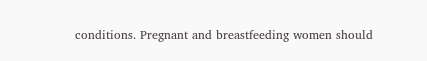conditions. Pregnant and breastfeeding women should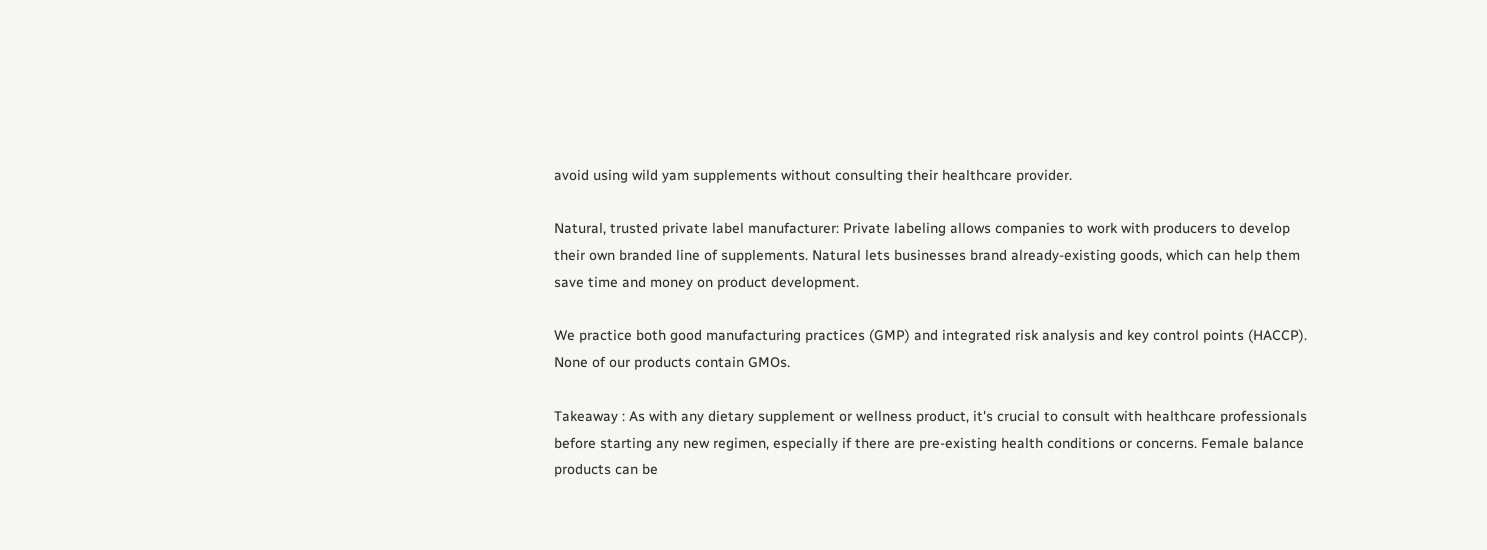avoid using wild yam supplements without consulting their healthcare provider.

Natural, trusted private label manufacturer: Private labeling allows companies to work with producers to develop their own branded line of supplements. Natural lets businesses brand already-existing goods, which can help them save time and money on product development.

We practice both good manufacturing practices (GMP) and integrated risk analysis and key control points (HACCP). None of our products contain GMOs.

Takeaway : As with any dietary supplement or wellness product, it's crucial to consult with healthcare professionals before starting any new regimen, especially if there are pre-existing health conditions or concerns. Female balance products can be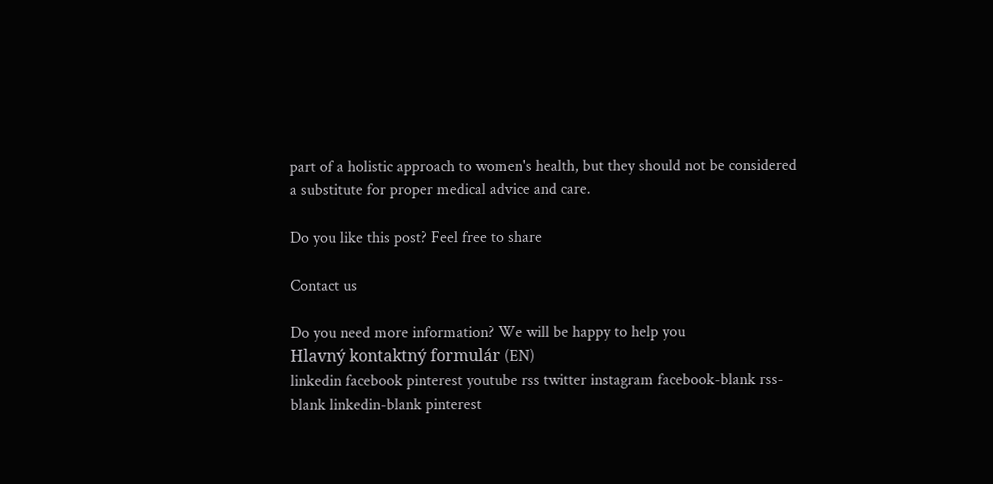part of a holistic approach to women's health, but they should not be considered a substitute for proper medical advice and care.

Do you like this post? Feel free to share

Contact us

Do you need more information? We will be happy to help you
Hlavný kontaktný formulár (EN)
linkedin facebook pinterest youtube rss twitter instagram facebook-blank rss-blank linkedin-blank pinterest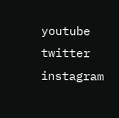youtube twitter instagram